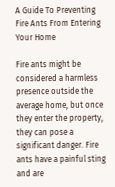A Guide To Preventing Fire Ants From Entering Your Home

Fire ants might be considered a harmless presence outside the average home, but once they enter the property, they can pose a significant danger. Fire ants have a painful sting and are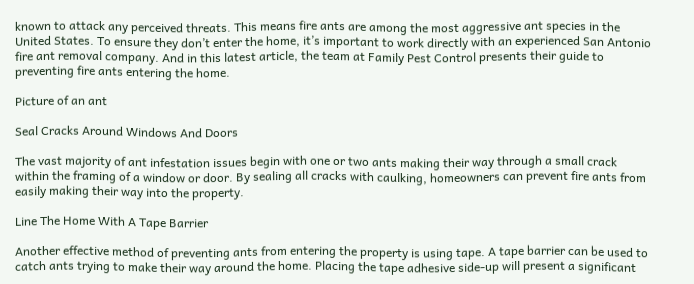known to attack any perceived threats. This means fire ants are among the most aggressive ant species in the United States. To ensure they don’t enter the home, it’s important to work directly with an experienced San Antonio fire ant removal company. And in this latest article, the team at Family Pest Control presents their guide to preventing fire ants entering the home.

Picture of an ant

Seal Cracks Around Windows And Doors

The vast majority of ant infestation issues begin with one or two ants making their way through a small crack within the framing of a window or door. By sealing all cracks with caulking, homeowners can prevent fire ants from easily making their way into the property.

Line The Home With A Tape Barrier

Another effective method of preventing ants from entering the property is using tape. A tape barrier can be used to catch ants trying to make their way around the home. Placing the tape adhesive side-up will present a significant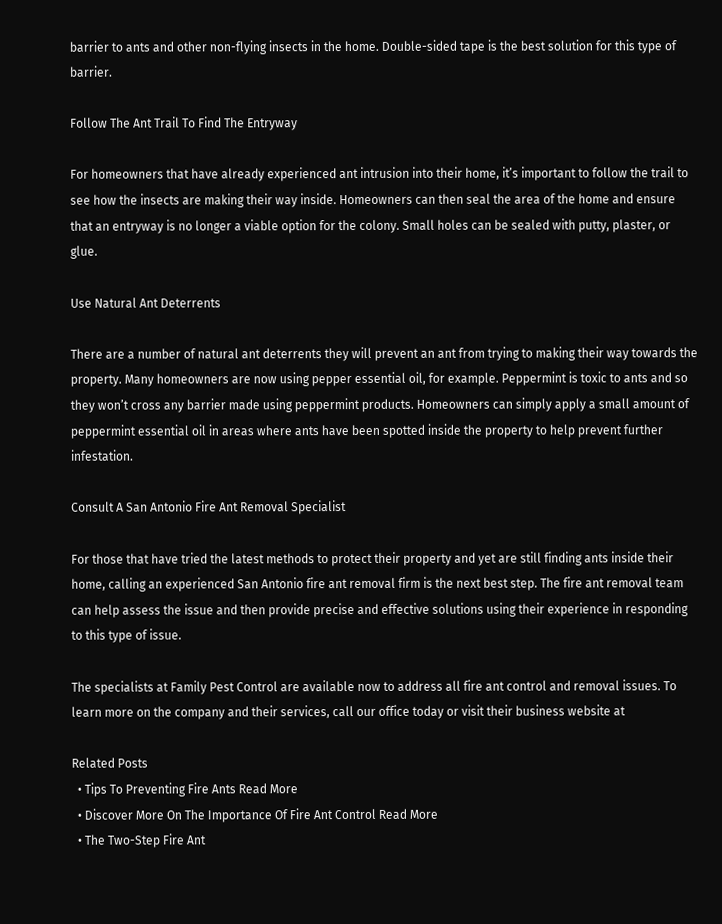barrier to ants and other non-flying insects in the home. Double-sided tape is the best solution for this type of barrier.

Follow The Ant Trail To Find The Entryway

For homeowners that have already experienced ant intrusion into their home, it’s important to follow the trail to see how the insects are making their way inside. Homeowners can then seal the area of the home and ensure that an entryway is no longer a viable option for the colony. Small holes can be sealed with putty, plaster, or glue.

Use Natural Ant Deterrents

There are a number of natural ant deterrents they will prevent an ant from trying to making their way towards the property. Many homeowners are now using pepper essential oil, for example. Peppermint is toxic to ants and so they won’t cross any barrier made using peppermint products. Homeowners can simply apply a small amount of peppermint essential oil in areas where ants have been spotted inside the property to help prevent further infestation.

Consult A San Antonio Fire Ant Removal Specialist

For those that have tried the latest methods to protect their property and yet are still finding ants inside their home, calling an experienced San Antonio fire ant removal firm is the next best step. The fire ant removal team can help assess the issue and then provide precise and effective solutions using their experience in responding to this type of issue.

The specialists at Family Pest Control are available now to address all fire ant control and removal issues. To learn more on the company and their services, call our office today or visit their business website at

Related Posts
  • Tips To Preventing Fire Ants Read More
  • Discover More On The Importance Of Fire Ant Control Read More
  • The Two-Step Fire Ant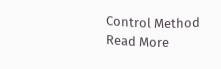Control Method Read More